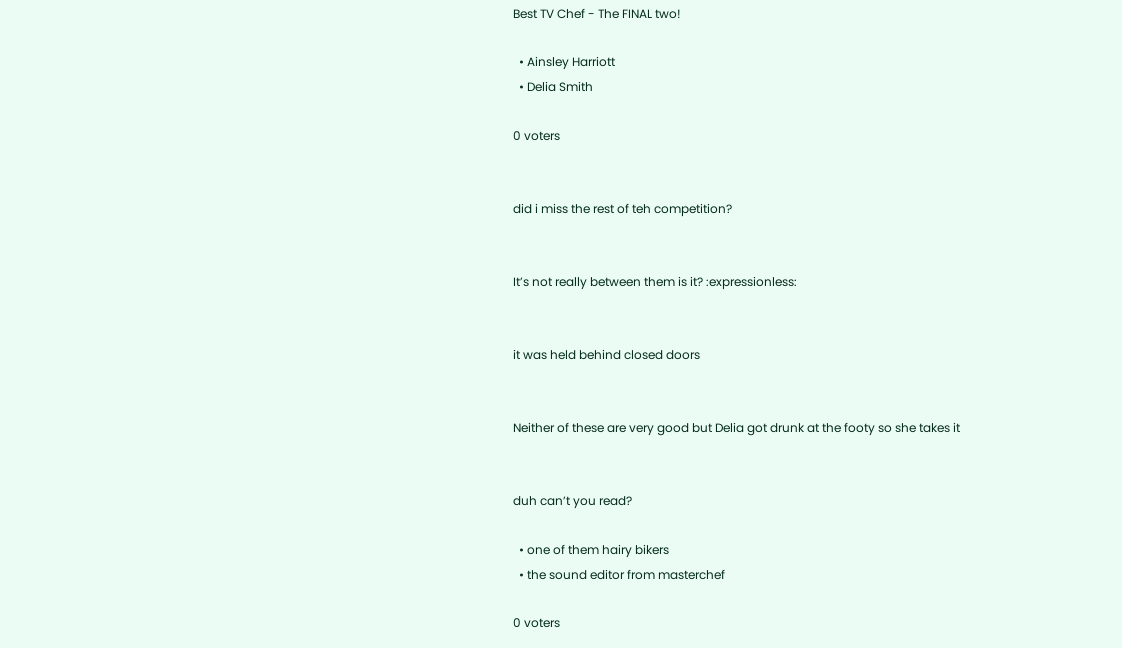Best TV Chef - The FINAL two!

  • Ainsley Harriott
  • Delia Smith

0 voters


did i miss the rest of teh competition?


It’s not really between them is it? :expressionless:


it was held behind closed doors


Neither of these are very good but Delia got drunk at the footy so she takes it


duh can’t you read?

  • one of them hairy bikers
  • the sound editor from masterchef

0 voters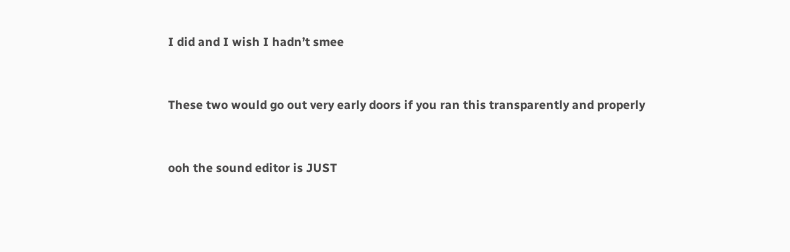I did and I wish I hadn’t smee


These two would go out very early doors if you ran this transparently and properly


ooh the sound editor is JUST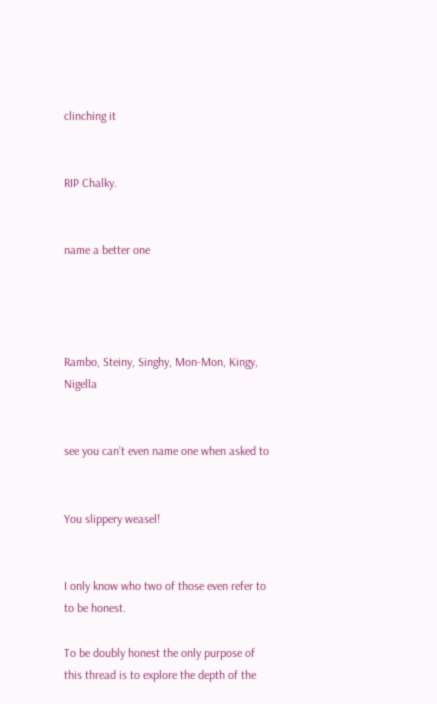clinching it


RIP Chalky.


name a better one




Rambo, Steiny, Singhy, Mon-Mon, Kingy, Nigella


see you can’t even name one when asked to


You slippery weasel!


I only know who two of those even refer to to be honest.

To be doubly honest the only purpose of this thread is to explore the depth of the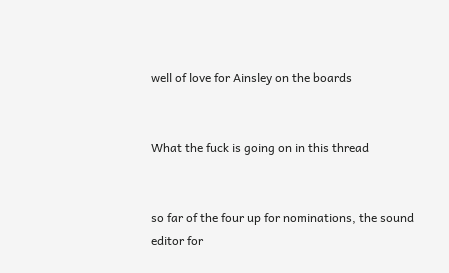well of love for Ainsley on the boards


What the fuck is going on in this thread


so far of the four up for nominations, the sound editor for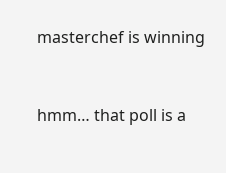masterchef is winning


hmm… that poll is a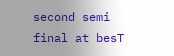second semi final at besT